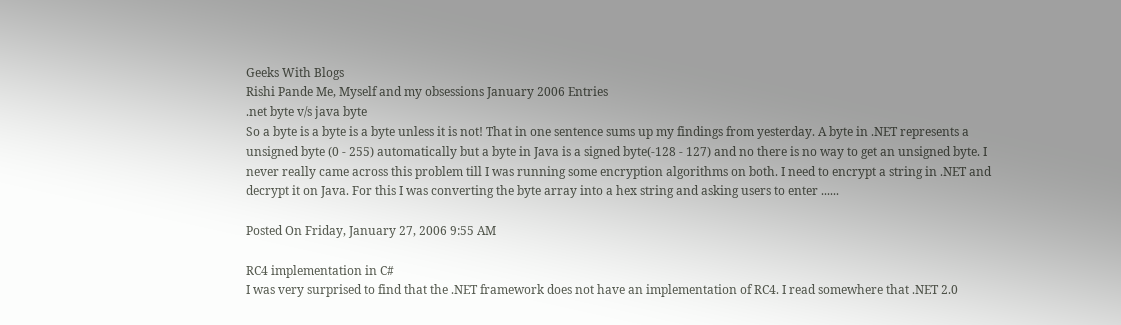Geeks With Blogs
Rishi Pande Me, Myself and my obsessions January 2006 Entries
.net byte v/s java byte
So a byte is a byte is a byte unless it is not! That in one sentence sums up my findings from yesterday. A byte in .NET represents a unsigned byte (0 - 255) automatically but a byte in Java is a signed byte(-128 - 127) and no there is no way to get an unsigned byte. I never really came across this problem till I was running some encryption algorithms on both. I need to encrypt a string in .NET and decrypt it on Java. For this I was converting the byte array into a hex string and asking users to enter ......

Posted On Friday, January 27, 2006 9:55 AM

RC4 implementation in C#
I was very surprised to find that the .NET framework does not have an implementation of RC4. I read somewhere that .NET 2.0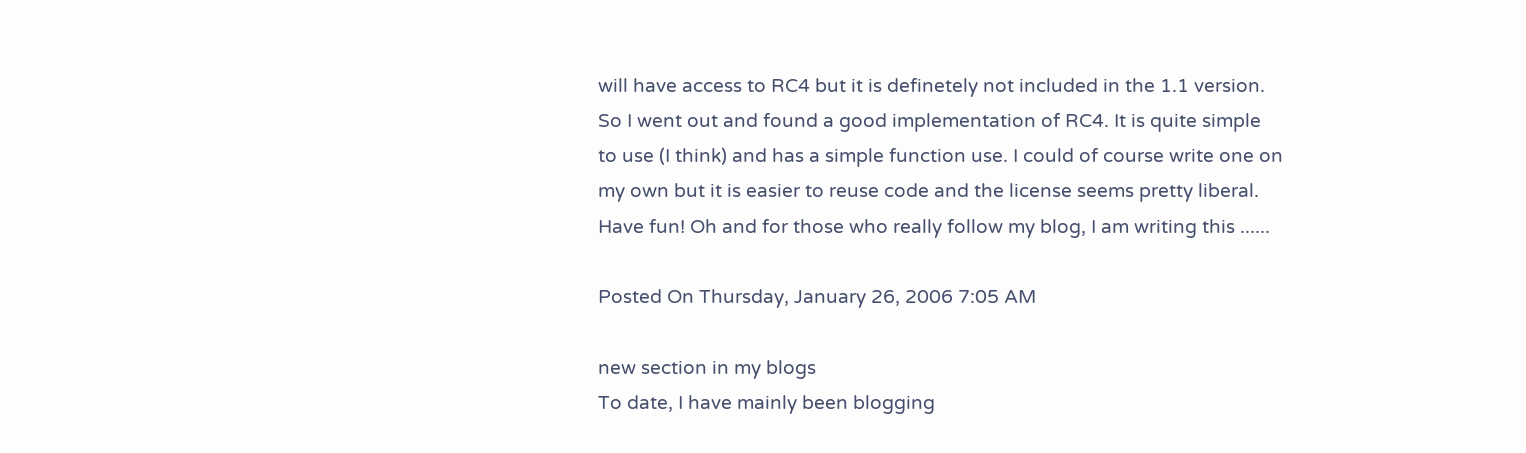will have access to RC4 but it is definetely not included in the 1.1 version. So I went out and found a good implementation of RC4. It is quite simple to use (I think) and has a simple function use. I could of course write one on my own but it is easier to reuse code and the license seems pretty liberal. Have fun! Oh and for those who really follow my blog, I am writing this ......

Posted On Thursday, January 26, 2006 7:05 AM

new section in my blogs
To date, I have mainly been blogging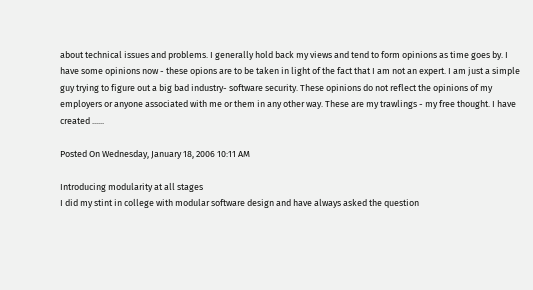about technical issues and problems. I generally hold back my views and tend to form opinions as time goes by. I have some opinions now - these opions are to be taken in light of the fact that I am not an expert. I am just a simple guy trying to figure out a big bad industry- software security. These opinions do not reflect the opinions of my employers or anyone associated with me or them in any other way. These are my trawlings - my free thought. I have created ......

Posted On Wednesday, January 18, 2006 10:11 AM

Introducing modularity at all stages
I did my stint in college with modular software design and have always asked the question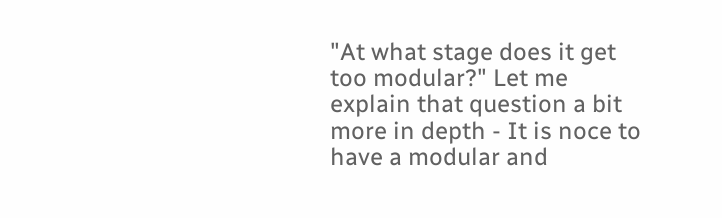"At what stage does it get too modular?" Let me explain that question a bit more in depth - It is noce to have a modular and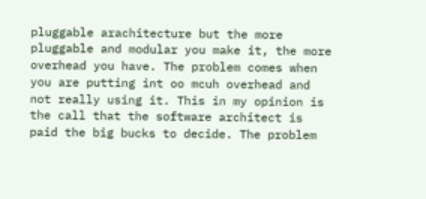pluggable arachitecture but the more pluggable and modular you make it, the more overhead you have. The problem comes when you are putting int oo mcuh overhead and not really using it. This in my opinion is the call that the software architect is paid the big bucks to decide. The problem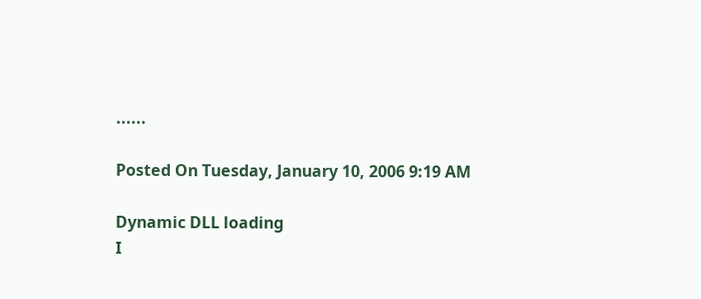......

Posted On Tuesday, January 10, 2006 9:19 AM

Dynamic DLL loading
I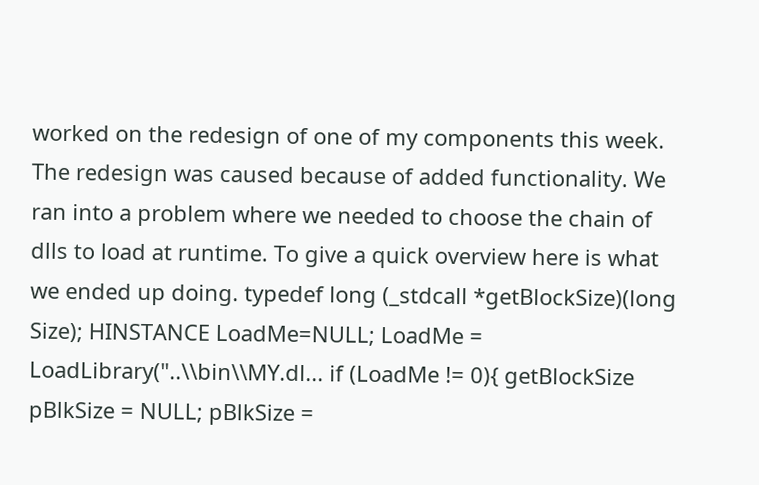worked on the redesign of one of my components this week. The redesign was caused because of added functionality. We ran into a problem where we needed to choose the chain of dlls to load at runtime. To give a quick overview here is what we ended up doing. typedef long (_stdcall *getBlockSize)(long Size); HINSTANCE LoadMe=NULL; LoadMe = LoadLibrary("..\\bin\\MY.dl... if (LoadMe != 0){ getBlockSize pBlkSize = NULL; pBlkSize =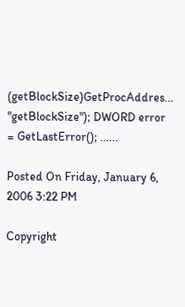(getBlockSize)GetProcAddres... "getBlockSize"); DWORD error = GetLastError(); ......

Posted On Friday, January 6, 2006 3:22 PM

Copyright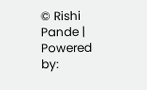© Rishi Pande | Powered by: